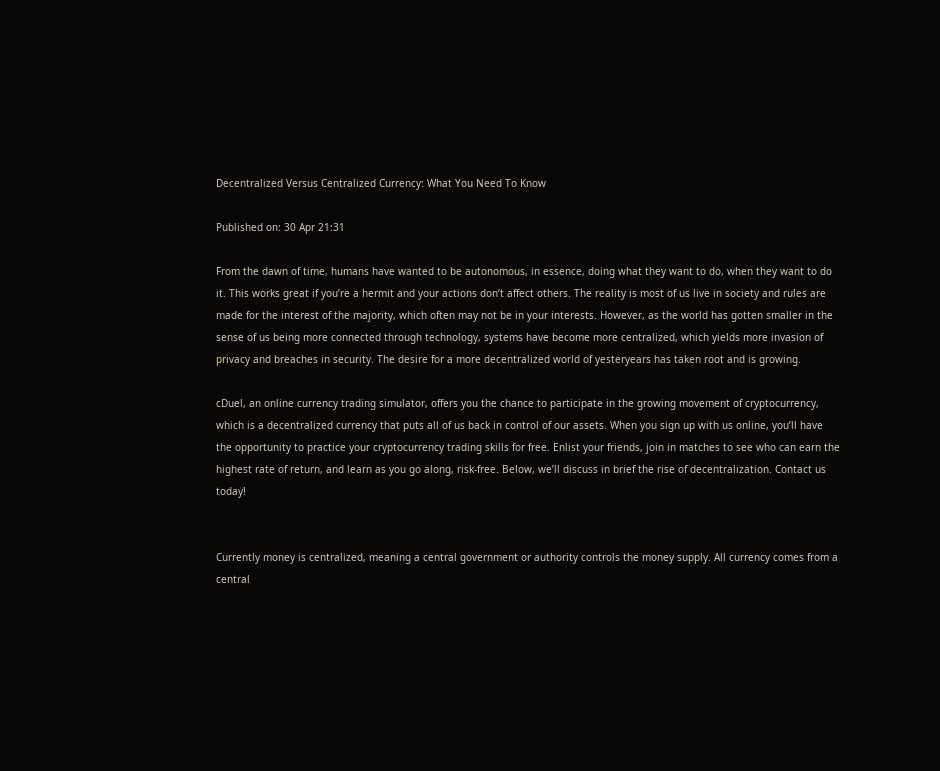Decentralized Versus Centralized Currency: What You Need To Know

Published on: 30 Apr 21:31

From the dawn of time, humans have wanted to be autonomous, in essence, doing what they want to do, when they want to do it. This works great if you’re a hermit and your actions don’t affect others. The reality is most of us live in society and rules are made for the interest of the majority, which often may not be in your interests. However, as the world has gotten smaller in the sense of us being more connected through technology, systems have become more centralized, which yields more invasion of privacy and breaches in security. The desire for a more decentralized world of yesteryears has taken root and is growing.

cDuel, an online currency trading simulator, offers you the chance to participate in the growing movement of cryptocurrency, which is a decentralized currency that puts all of us back in control of our assets. When you sign up with us online, you’ll have the opportunity to practice your cryptocurrency trading skills for free. Enlist your friends, join in matches to see who can earn the highest rate of return, and learn as you go along, risk-free. Below, we’ll discuss in brief the rise of decentralization. Contact us today!


Currently money is centralized, meaning a central government or authority controls the money supply. All currency comes from a central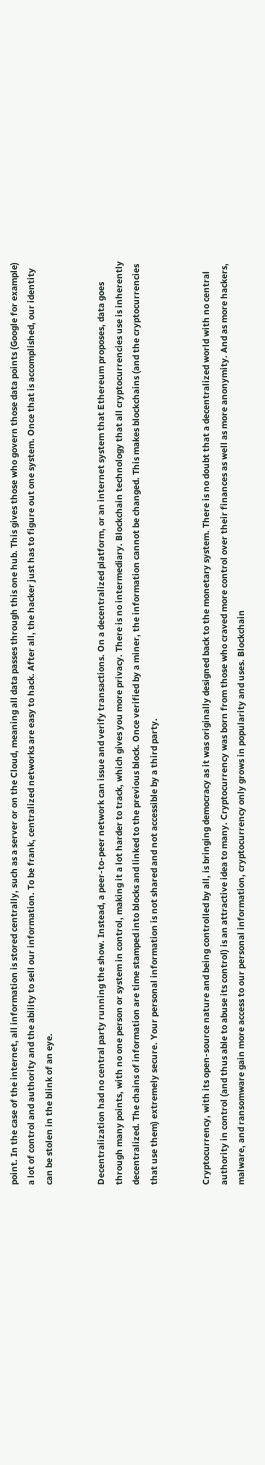point. In the case of the internet, all information is stored centrally, such as a server or on the Cloud, meaning all data passes through this one hub. This gives those who govern those data points (Google for example) a lot of control and authority and the ability to sell our information. To be frank, centralized networks are easy to hack. After all, the hacker just has to figure out one system. Once that is accomplished, our identity can be stolen in the blink of an eye.


Decentralization had no central party running the show. Instead, a peer-to-peer network can issue and verify transactions. On a decentralized platform, or an internet system that Ethereum proposes, data goes through many points, with no one person or system in control, making it a lot harder to track, which gives you more privacy. There is no intermediary. Blockchain technology that all cryptocurrencies use is inherently decentralized. The chains of information are time stamped into blocks and linked to the previous block. Once verified by a miner, the information cannot be changed. This makes blockchains (and the cryptocurrencies that use them) extremely secure. Your personal information is not shared and not accessible by a third party.


Cryptocurrency, with its open-source nature and being controlled by all, is bringing democracy as it was originally designed back to the monetary system. There is no doubt that a decentralized world with no central authority in control (and thus able to abuse its control) is an attractive idea to many. Cryptocurrency was born from those who craved more control over their finances as well as more anonymity. And as more hackers, malware, and ransomware gain more access to our personal information, cryptocurrency only grows in popularity and uses. Blockchain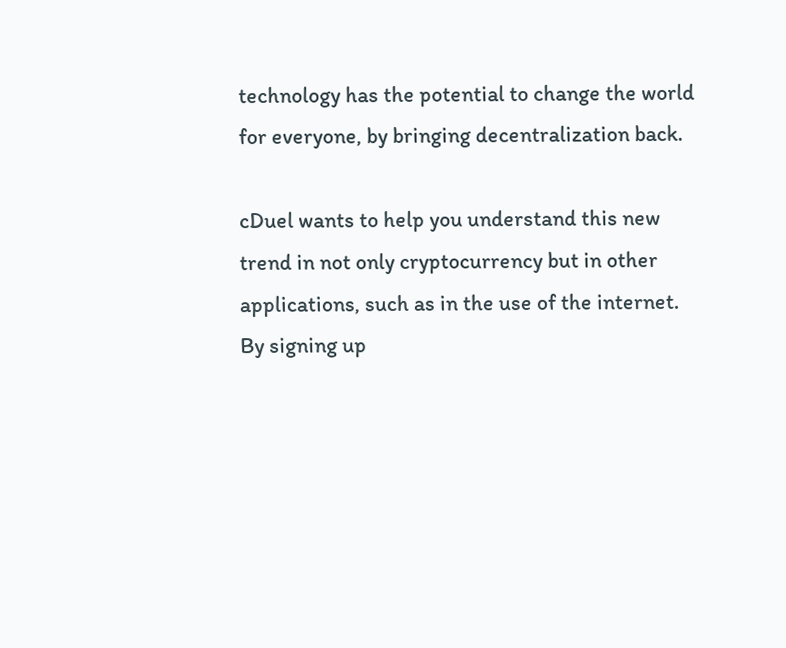technology has the potential to change the world for everyone, by bringing decentralization back.

cDuel wants to help you understand this new trend in not only cryptocurrency but in other applications, such as in the use of the internet. By signing up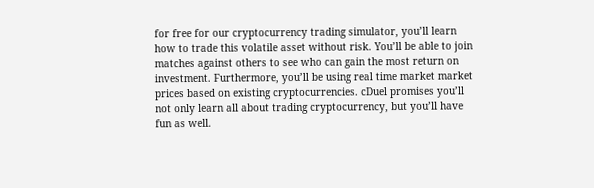for free for our cryptocurrency trading simulator, you’ll learn how to trade this volatile asset without risk. You’ll be able to join matches against others to see who can gain the most return on investment. Furthermore, you’ll be using real time market market prices based on existing cryptocurrencies. cDuel promises you’ll not only learn all about trading cryptocurrency, but you’ll have fun as well.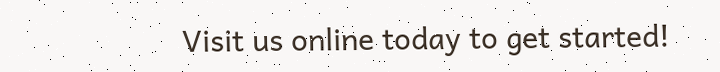Visit us online today to get started!